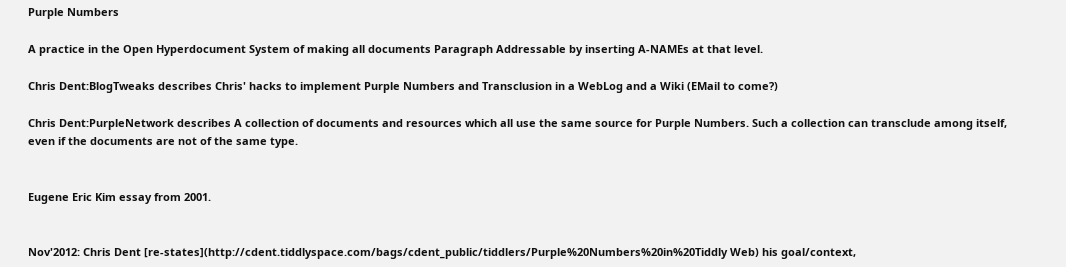Purple Numbers

A practice in the Open Hyperdocument System of making all documents Paragraph Addressable by inserting A-NAMEs at that level.

Chris Dent:BlogTweaks describes Chris' hacks to implement Purple Numbers and Transclusion in a WebLog and a Wiki (EMail to come?)

Chris Dent:PurpleNetwork describes A collection of documents and resources which all use the same source for Purple Numbers. Such a collection can transclude among itself, even if the documents are not of the same type.


Eugene Eric Kim essay from 2001.


Nov'2012: Chris Dent [re-states](http://cdent.tiddlyspace.com/bags/cdent_public/tiddlers/Purple%20Numbers%20in%20Tiddly Web) his goal/context,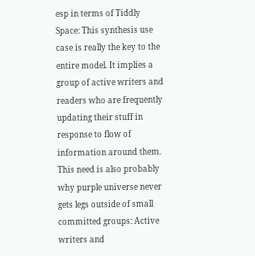esp in terms of Tiddly Space: This synthesis use case is really the key to the entire model. It implies a group of active writers and readers who are frequently updating their stuff in response to flow of information around them. This need is also probably why purple universe never gets legs outside of small committed groups: Active writers and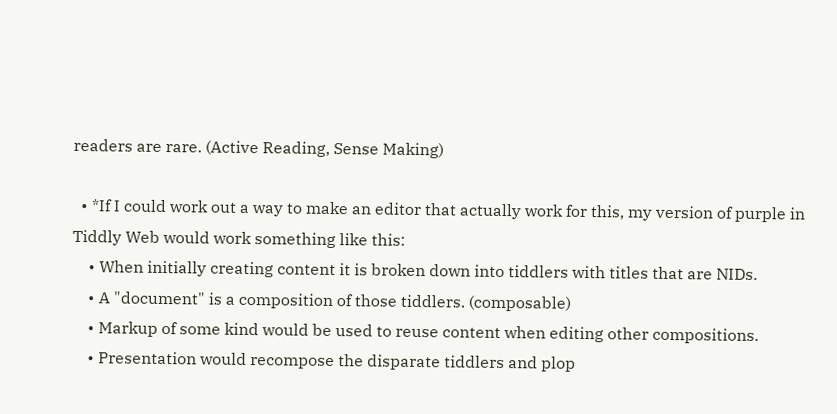readers are rare. (Active Reading, Sense Making)

  • *If I could work out a way to make an editor that actually work for this, my version of purple in Tiddly Web would work something like this:
    • When initially creating content it is broken down into tiddlers with titles that are NIDs.
    • A "document" is a composition of those tiddlers. (composable)
    • Markup of some kind would be used to reuse content when editing other compositions.
    • Presentation would recompose the disparate tiddlers and plop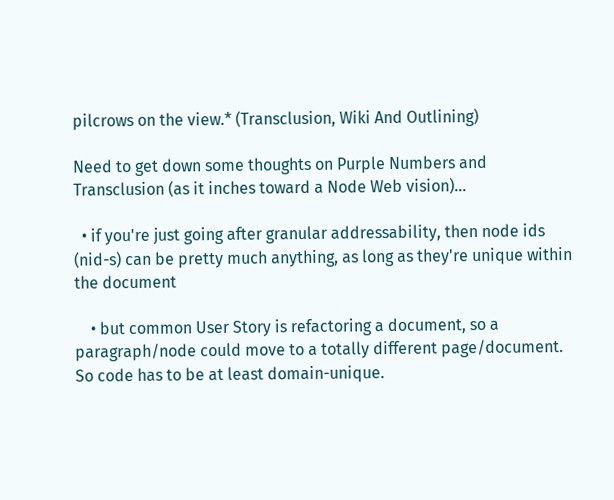pilcrows on the view.* (Transclusion, Wiki And Outlining)

Need to get down some thoughts on Purple Numbers and Transclusion (as it inches toward a Node Web vision)...

  • if you're just going after granular addressability, then node ids (nid-s) can be pretty much anything, as long as they're unique within the document

    • but common User Story is refactoring a document, so a paragraph/node could move to a totally different page/document. So code has to be at least domain-unique.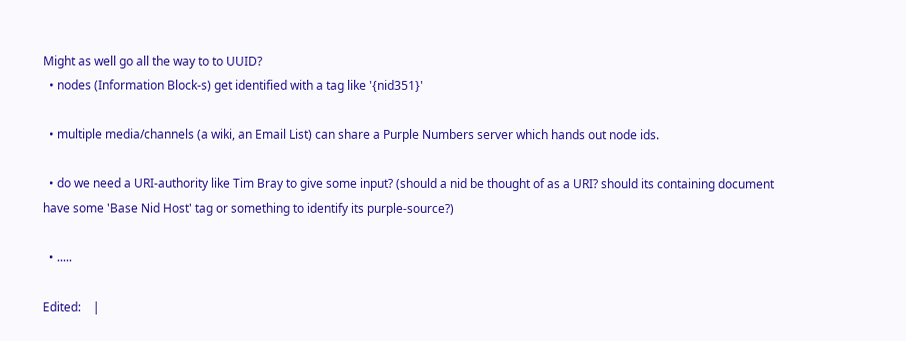Might as well go all the way to to UUID?
  • nodes (Information Block-s) get identified with a tag like '{nid351}'

  • multiple media/channels (a wiki, an Email List) can share a Purple Numbers server which hands out node ids.

  • do we need a URI-authority like Tim Bray to give some input? (should a nid be thought of as a URI? should its containing document have some 'Base Nid Host' tag or something to identify its purple-source?)

  • .....

Edited:    |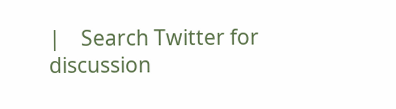|    Search Twitter for discussion